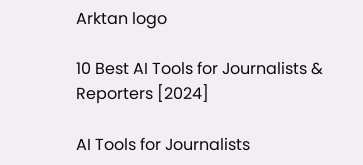Arktan logo

10 Best AI Tools for Journalists & Reporters [2024]

AI Tools for Journalists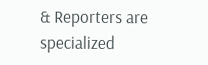& Reporters are specialized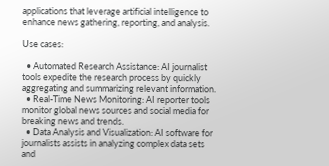applications that leverage artificial intelligence to enhance news gathering, reporting, and analysis.

Use cases:

  • Automated Research Assistance: AI journalist tools expedite the research process by quickly aggregating and summarizing relevant information.
  • Real-Time News Monitoring: AI reporter tools monitor global news sources and social media for breaking news and trends.
  • Data Analysis and Visualization: AI software for journalists assists in analyzing complex data sets and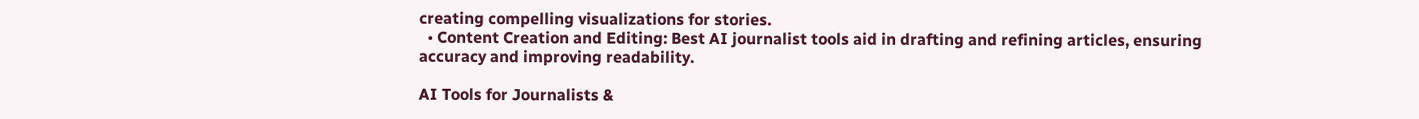creating compelling visualizations for stories.
  • Content Creation and Editing: Best AI journalist tools aid in drafting and refining articles, ensuring accuracy and improving readability.

AI Tools for Journalists &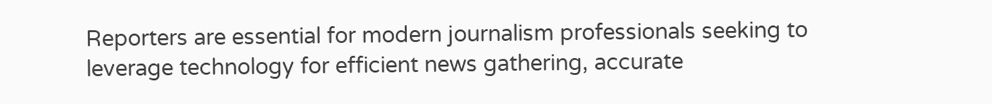Reporters are essential for modern journalism professionals seeking to leverage technology for efficient news gathering, accurate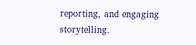reporting, and engaging storytelling.